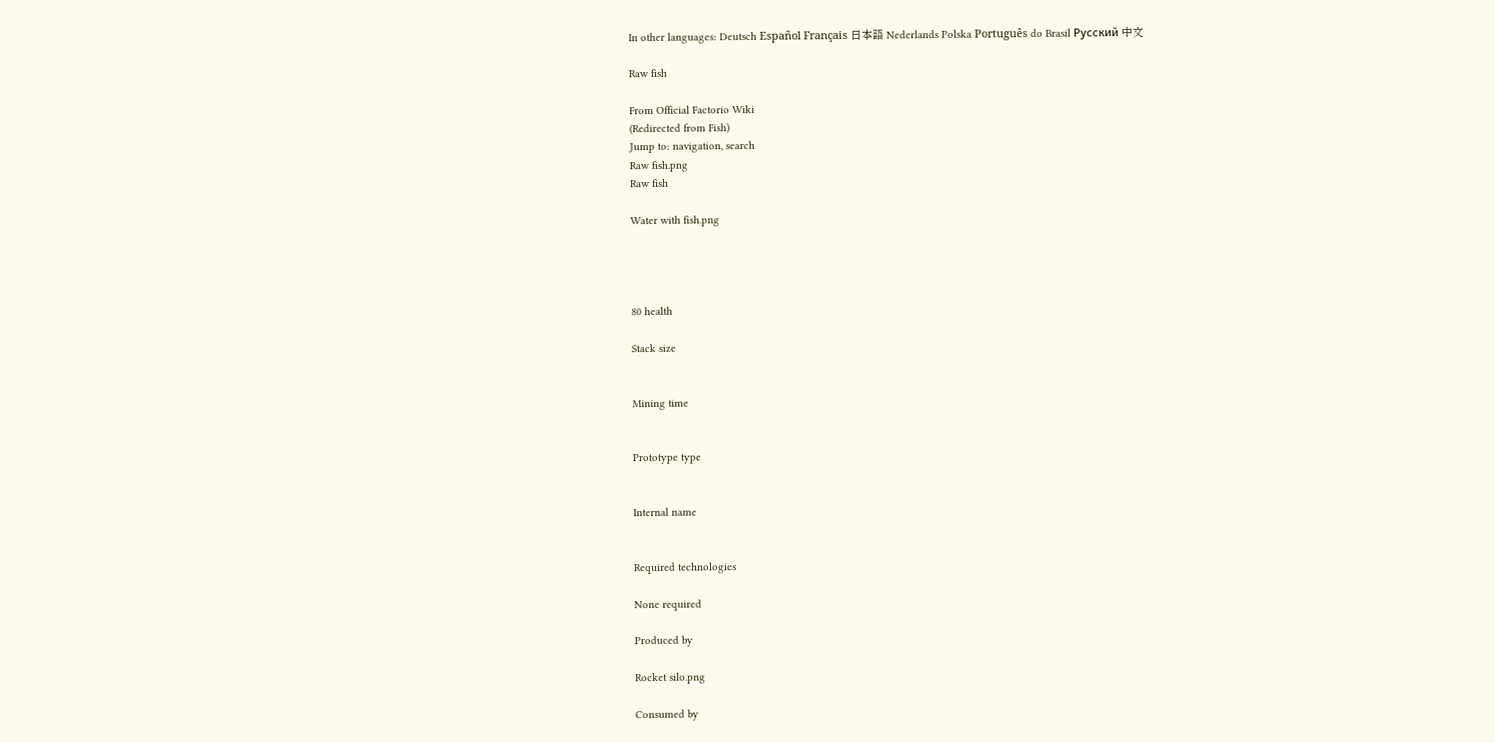In other languages: Deutsch Español Français 日本語 Nederlands Polska Português do Brasil Русский 中文

Raw fish

From Official Factorio Wiki
(Redirected from Fish)
Jump to: navigation, search
Raw fish.png
Raw fish

Water with fish.png




80 health

Stack size


Mining time


Prototype type


Internal name


Required technologies

None required

Produced by

Rocket silo.png

Consumed by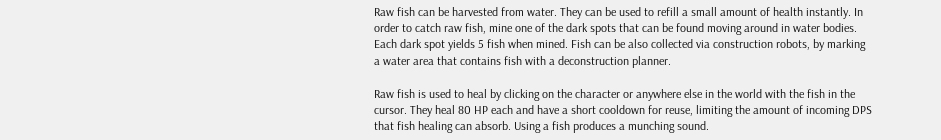Raw fish can be harvested from water. They can be used to refill a small amount of health instantly. In order to catch raw fish, mine one of the dark spots that can be found moving around in water bodies. Each dark spot yields 5 fish when mined. Fish can be also collected via construction robots, by marking a water area that contains fish with a deconstruction planner.

Raw fish is used to heal by clicking on the character or anywhere else in the world with the fish in the cursor. They heal 80 HP each and have a short cooldown for reuse, limiting the amount of incoming DPS that fish healing can absorb. Using a fish produces a munching sound.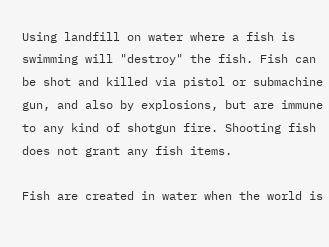Using landfill on water where a fish is swimming will "destroy" the fish. Fish can be shot and killed via pistol or submachine gun, and also by explosions, but are immune to any kind of shotgun fire. Shooting fish does not grant any fish items.

Fish are created in water when the world is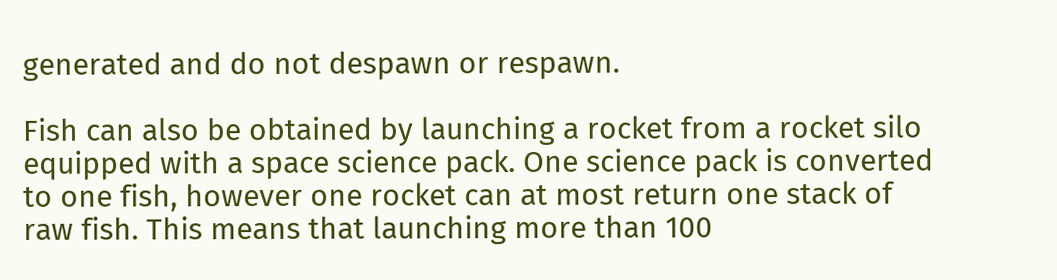generated and do not despawn or respawn.

Fish can also be obtained by launching a rocket from a rocket silo equipped with a space science pack. One science pack is converted to one fish, however one rocket can at most return one stack of raw fish. This means that launching more than 100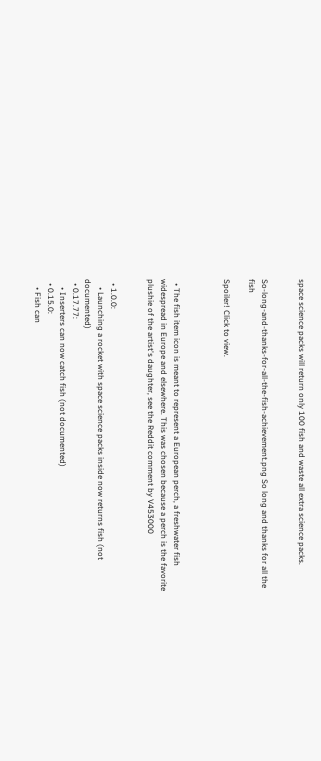space science packs will return only 100 fish and waste all extra science packs.


So-long-and-thanks-for-all-the-fish-achievement.png So long and thanks for all the fish

Spoiler! Click to view.



  • The fish item icon is meant to represent a European perch, a freshwater fish widespread in Europe and elsewhere. This was chosen because a perch is the favorite plushie of the artist's daughter, see the Reddit comment by V453000


  • 1.0.0:
    • Launching a rocket with space science packs inside now returns fish (not documented)
  • 0.17.77:
    • Inserters can now catch fish (not documented)
  • 0.15.0:
    • Fish can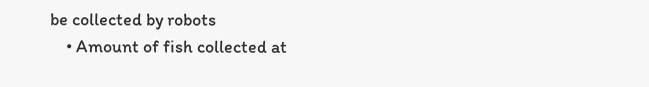be collected by robots
    • Amount of fish collected at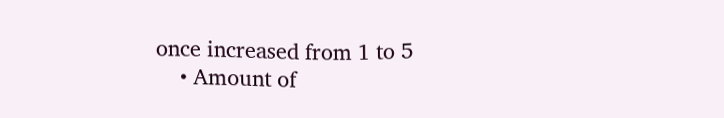once increased from 1 to 5
    • Amount of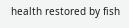health restored by fish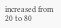increased from 20 to 80